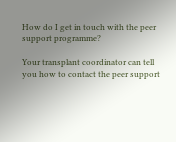How do I get in touch with the peer support programme?

Your transplant coordinator can tell you how to contact the peer support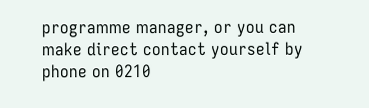programme manager, or you can make direct contact yourself by phone on 0210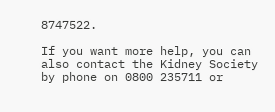8747522.

If you want more help, you can also contact the Kidney Society by phone on 0800 235711 or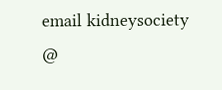email kidneysociety @